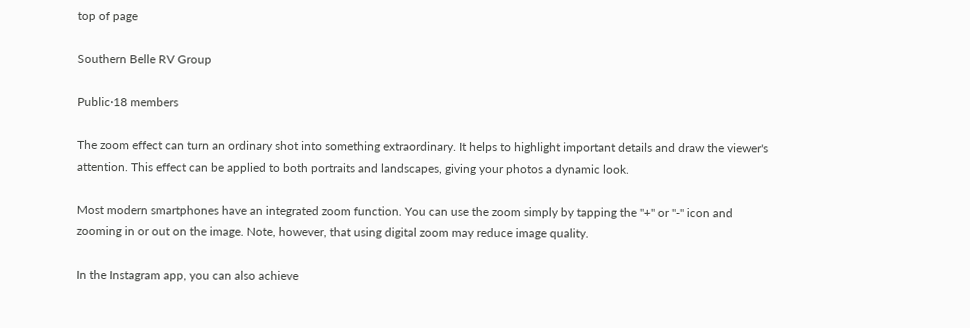top of page

Southern Belle RV Group

Public·18 members

The zoom effect can turn an ordinary shot into something extraordinary. It helps to highlight important details and draw the viewer's attention. This effect can be applied to both portraits and landscapes, giving your photos a dynamic look.

Most modern smartphones have an integrated zoom function. You can use the zoom simply by tapping the "+" or "-" icon and zooming in or out on the image. Note, however, that using digital zoom may reduce image quality.

In the Instagram app, you can also achieve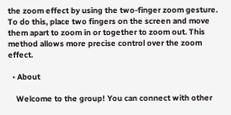the zoom effect by using the two-finger zoom gesture. To do this, place two fingers on the screen and move them apart to zoom in or together to zoom out. This method allows more precise control over the zoom effect.

  • About

    Welcome to the group! You can connect with other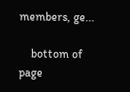members, ge...

    bottom of page